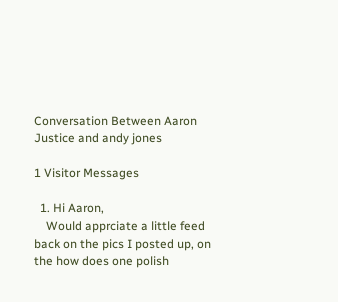Conversation Between Aaron Justice and andy jones

1 Visitor Messages

  1. Hi Aaron,
    Would apprciate a little feed back on the pics I posted up, on the how does one polish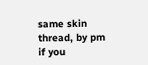same skin thread, by pm if you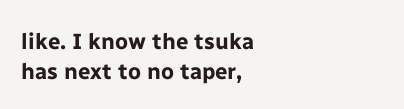like. I know the tsuka has next to no taper,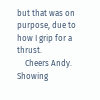but that was on purpose, due to how I grip for a thrust.
    Cheers Andy.
Showing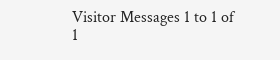Visitor Messages 1 to 1 of 1